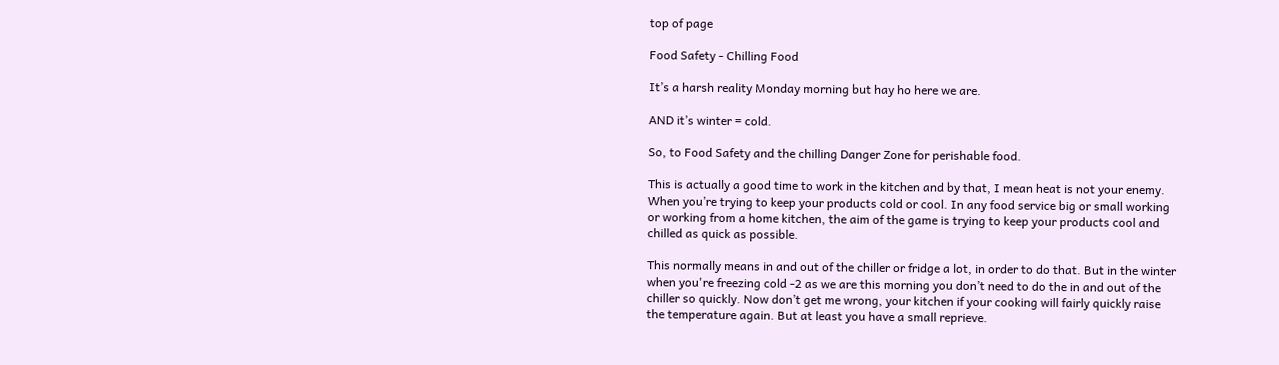top of page

Food Safety - Chilling Food

It’s a harsh reality Monday morning but hay ho here we are.

AND it’s winter = cold.

So, to Food Safety and the chilling Danger Zone for perishable food.

This is actually a good time to work in the kitchen and by that, I mean heat is not your enemy. When you’re trying to keep your products cold or cool. In any food service big or small working or working from a home kitchen, the aim of the game is trying to keep your products cool and chilled as quick as possible.

This normally means in and out of the chiller or fridge a lot, in order to do that. But in the winter when you're freezing cold -2 as we are this morning you don’t need to do the in and out of the chiller so quickly. Now don’t get me wrong, your kitchen if your cooking will fairly quickly raise the temperature again. But at least you have a small reprieve.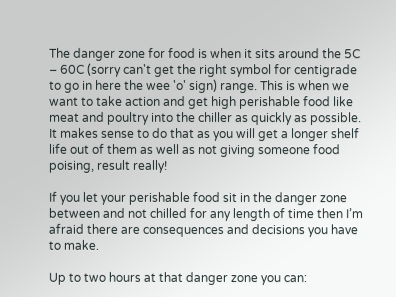The danger zone for food is when it sits around the 5C – 60C (sorry can't get the right symbol for centigrade to go in here the wee 'o' sign) range. This is when we want to take action and get high perishable food like meat and poultry into the chiller as quickly as possible. It makes sense to do that as you will get a longer shelf life out of them as well as not giving someone food poising, result really!

If you let your perishable food sit in the danger zone between and not chilled for any length of time then I’m afraid there are consequences and decisions you have to make.

Up to two hours at that danger zone you can: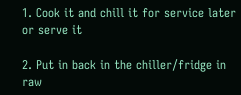1. Cook it and chill it for service later or serve it

2. Put in back in the chiller/fridge in raw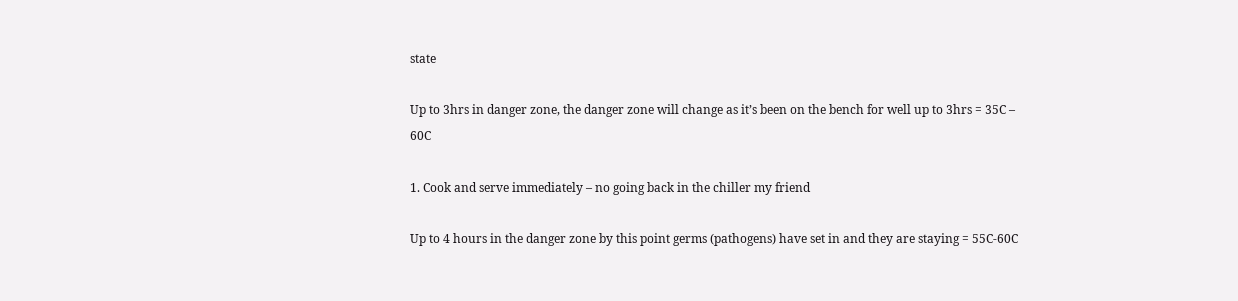state

Up to 3hrs in danger zone, the danger zone will change as it’s been on the bench for well up to 3hrs = 35C – 60C

1. Cook and serve immediately – no going back in the chiller my friend

Up to 4 hours in the danger zone by this point germs (pathogens) have set in and they are staying = 55C-60C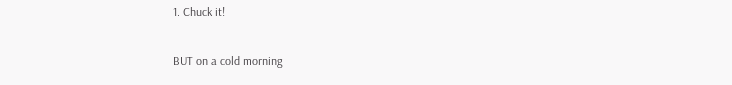1. Chuck it!

BUT on a cold morning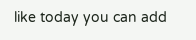like today you can add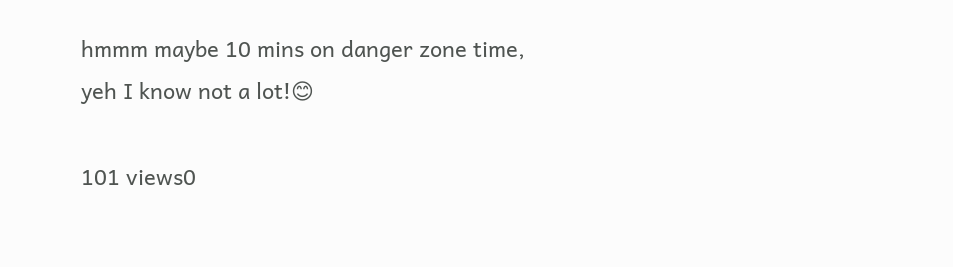hmmm maybe 10 mins on danger zone time, yeh I know not a lot!😊

101 views0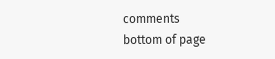comments
bottom of page